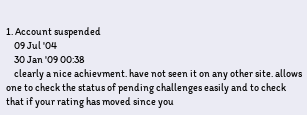1. Account suspended
    09 Jul '04
    30 Jan '09 00:38
    clearly a nice achievment. have not seen it on any other site. allows one to check the status of pending challenges easily and to check that if your rating has moved since you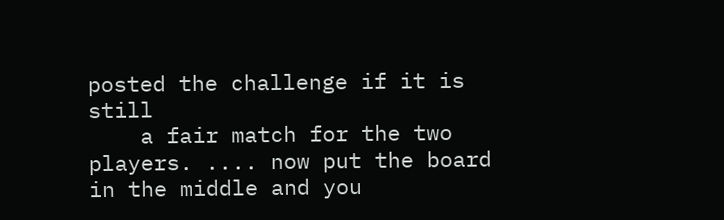posted the challenge if it is still
    a fair match for the two players. .... now put the board in the middle and you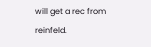will get a rec from reinfeld.